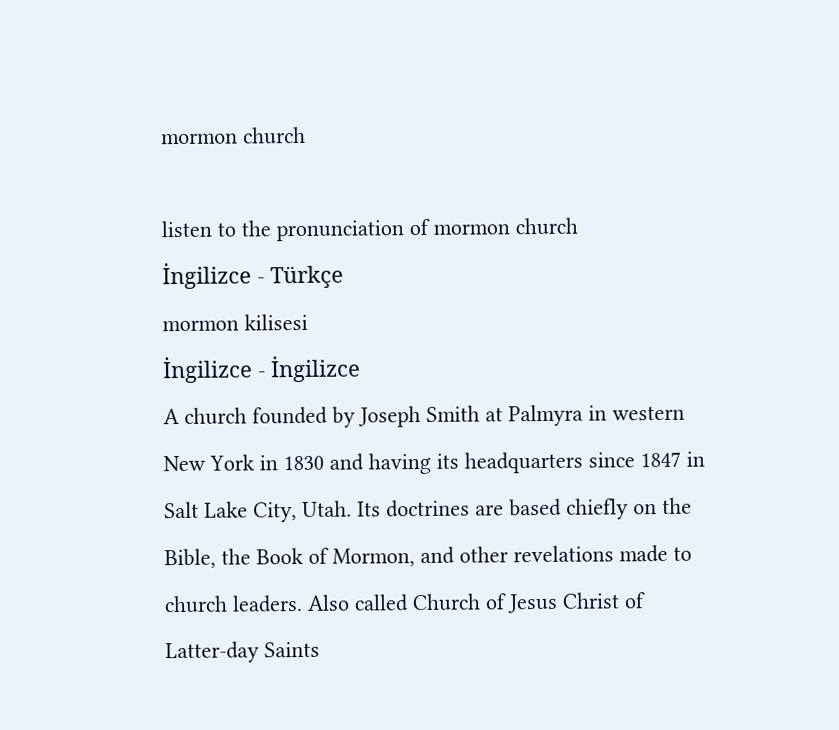mormon church

listen to the pronunciation of mormon church
İngilizce - Türkçe
mormon kilisesi
İngilizce - İngilizce
A church founded by Joseph Smith at Palmyra in western New York in 1830 and having its headquarters since 1847 in Salt Lake City, Utah. Its doctrines are based chiefly on the Bible, the Book of Mormon, and other revelations made to church leaders. Also called Church of Jesus Christ of Latter-day Saints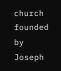church founded by Joseph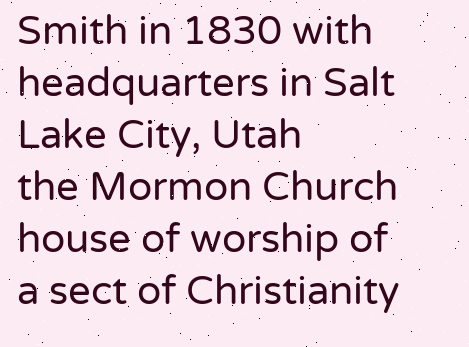Smith in 1830 with headquarters in Salt Lake City, Utah
the Mormon Church
house of worship of a sect of Christianity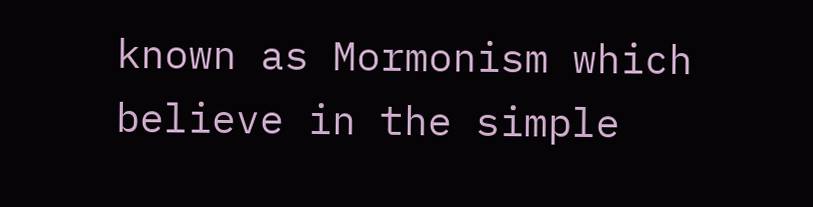known as Mormonism which believe in the simple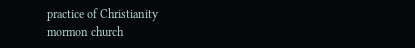practice of Christianity
mormon church